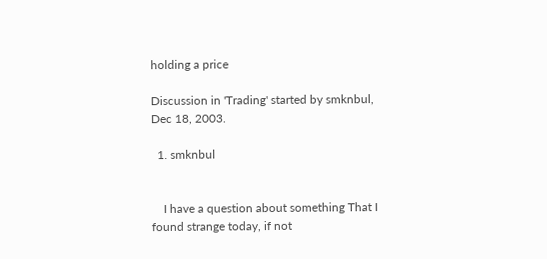holding a price

Discussion in 'Trading' started by smknbul, Dec 18, 2003.

  1. smknbul


    I have a question about something That I found strange today, if not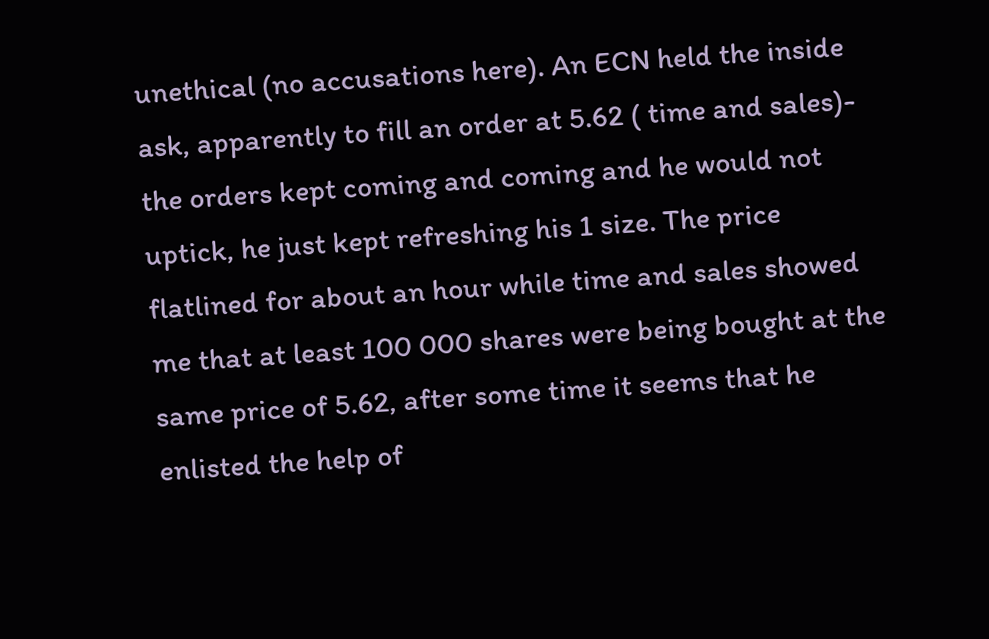unethical (no accusations here). An ECN held the inside ask, apparently to fill an order at 5.62 ( time and sales)- the orders kept coming and coming and he would not uptick, he just kept refreshing his 1 size. The price flatlined for about an hour while time and sales showed me that at least 100 000 shares were being bought at the same price of 5.62, after some time it seems that he enlisted the help of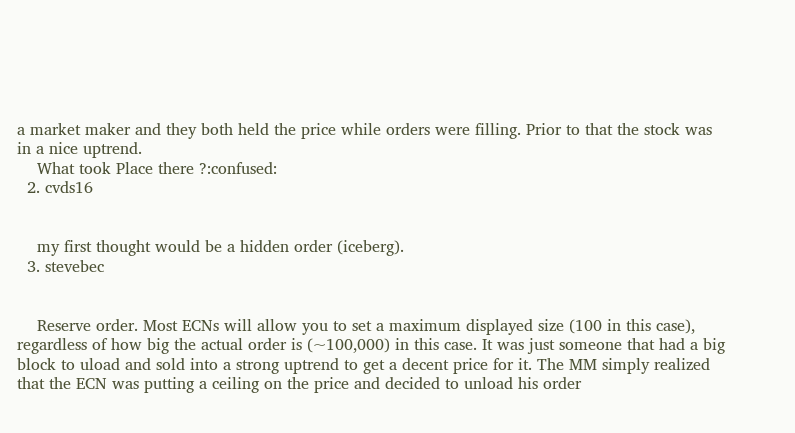a market maker and they both held the price while orders were filling. Prior to that the stock was in a nice uptrend.
    What took Place there ?:confused:
  2. cvds16


    my first thought would be a hidden order (iceberg).
  3. stevebec


    Reserve order. Most ECNs will allow you to set a maximum displayed size (100 in this case), regardless of how big the actual order is (~100,000) in this case. It was just someone that had a big block to uload and sold into a strong uptrend to get a decent price for it. The MM simply realized that the ECN was putting a ceiling on the price and decided to unload his order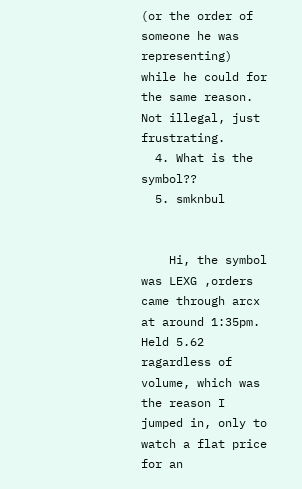(or the order of someone he was representing) while he could for the same reason. Not illegal, just frustrating.
  4. What is the symbol??
  5. smknbul


    Hi, the symbol was LEXG ,orders came through arcx at around 1:35pm. Held 5.62 ragardless of volume, which was the reason I jumped in, only to watch a flat price for an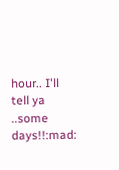hour.. I'll tell ya ..some days!!:mad: